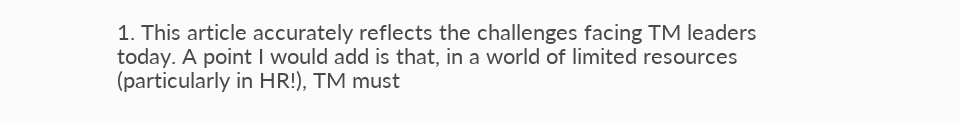1. This article accurately reflects the challenges facing TM leaders today. A point I would add is that, in a world of limited resources (particularly in HR!), TM must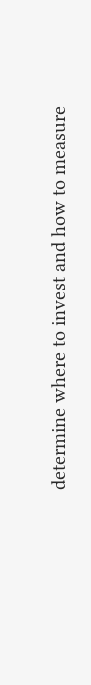determine where to invest and how to measure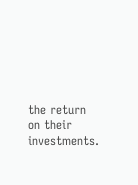the return on their investments.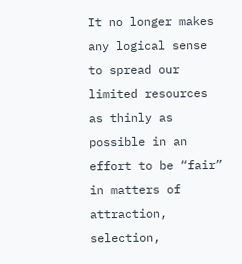It no longer makes any logical sense to spread our limited resources as thinly as possible in an effort to be “fair” in matters of attraction, selection,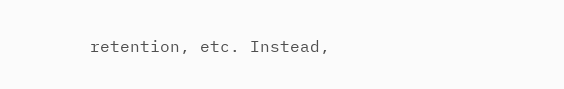retention, etc. Instead,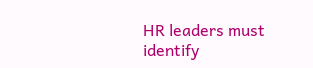HR leaders must identify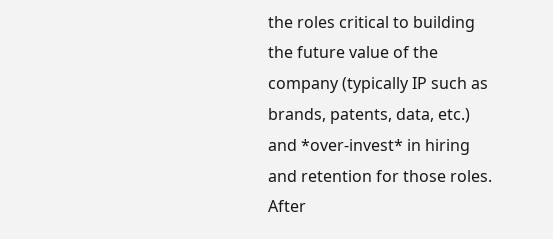the roles critical to building the future value of the company (typically IP such as brands, patents, data, etc.) and *over-invest* in hiring and retention for those roles. After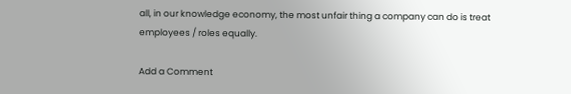all, in our knowledge economy, the most unfair thing a company can do is treat employees / roles equally.

Add a Comment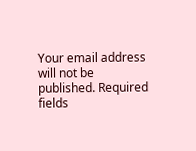Your email address will not be published. Required fields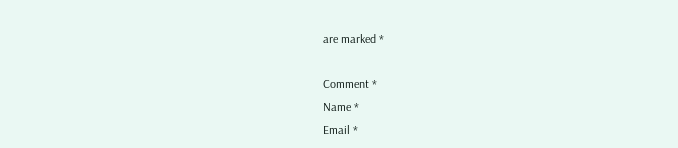are marked *

Comment *
Name *
Email *